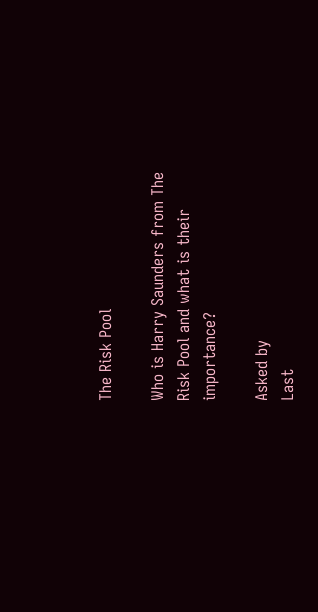The Risk Pool

Who is Harry Saunders from The Risk Pool and what is their importance?

Asked by
Last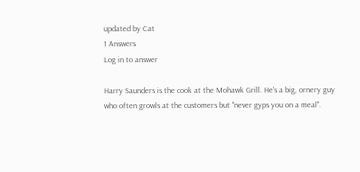updated by Cat
1 Answers
Log in to answer

Harry Saunders is the cook at the Mohawk Grill. He's a big, ornery guy who often growls at the customers but "never gyps you on a meal".